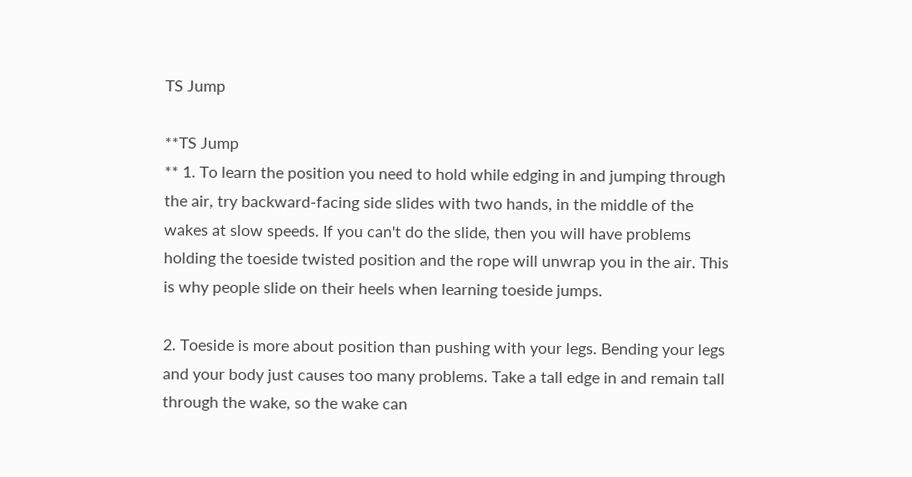TS Jump

**TS Jump
** 1. To learn the position you need to hold while edging in and jumping through the air, try backward-facing side slides with two hands, in the middle of the wakes at slow speeds. If you can't do the slide, then you will have problems holding the toeside twisted position and the rope will unwrap you in the air. This is why people slide on their heels when learning toeside jumps.

2. Toeside is more about position than pushing with your legs. Bending your legs and your body just causes too many problems. Take a tall edge in and remain tall through the wake, so the wake can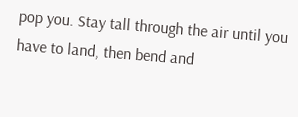pop you. Stay tall through the air until you have to land, then bend and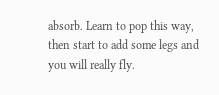absorb. Learn to pop this way, then start to add some legs and you will really fly.